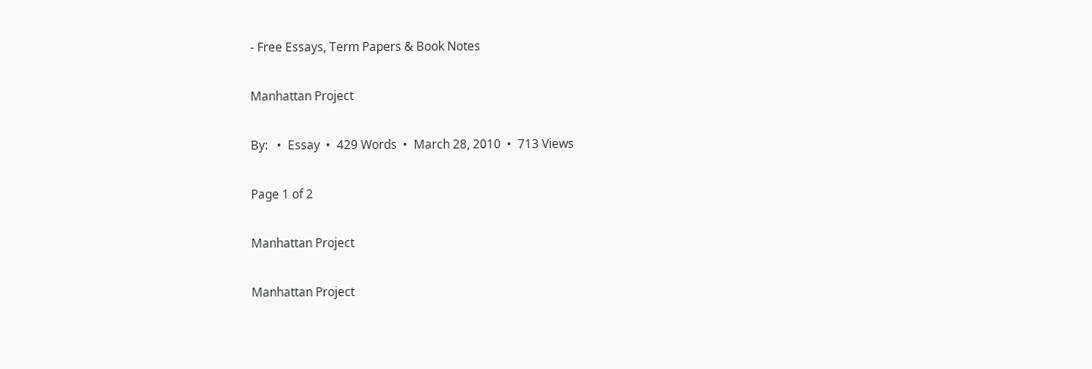- Free Essays, Term Papers & Book Notes

Manhattan Project

By:   •  Essay  •  429 Words  •  March 28, 2010  •  713 Views

Page 1 of 2

Manhattan Project

Manhattan Project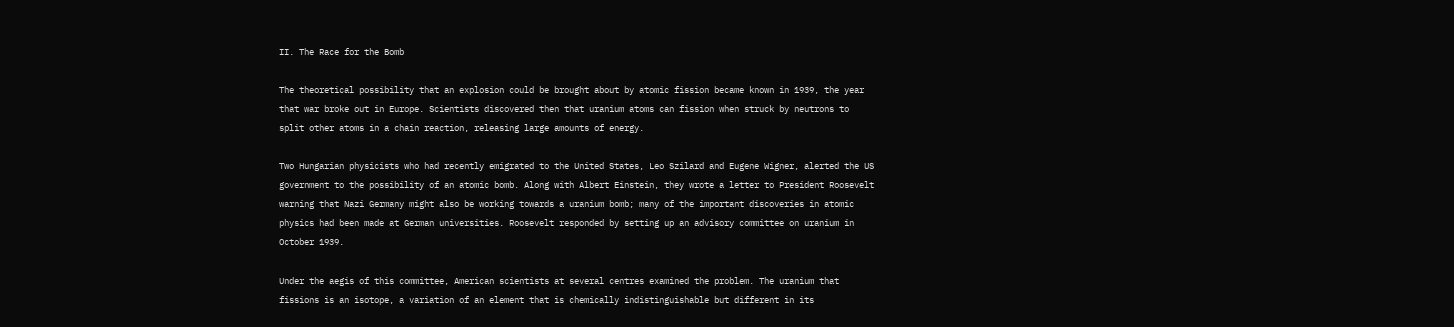II. The Race for the Bomb

The theoretical possibility that an explosion could be brought about by atomic fission became known in 1939, the year that war broke out in Europe. Scientists discovered then that uranium atoms can fission when struck by neutrons to split other atoms in a chain reaction, releasing large amounts of energy.

Two Hungarian physicists who had recently emigrated to the United States, Leo Szilard and Eugene Wigner, alerted the US government to the possibility of an atomic bomb. Along with Albert Einstein, they wrote a letter to President Roosevelt warning that Nazi Germany might also be working towards a uranium bomb; many of the important discoveries in atomic physics had been made at German universities. Roosevelt responded by setting up an advisory committee on uranium in October 1939.

Under the aegis of this committee, American scientists at several centres examined the problem. The uranium that fissions is an isotope, a variation of an element that is chemically indistinguishable but different in its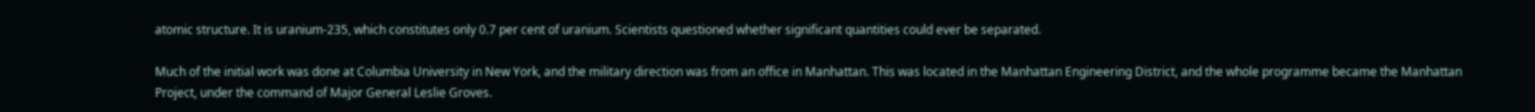atomic structure. It is uranium-235, which constitutes only 0.7 per cent of uranium. Scientists questioned whether significant quantities could ever be separated.

Much of the initial work was done at Columbia University in New York, and the military direction was from an office in Manhattan. This was located in the Manhattan Engineering District, and the whole programme became the Manhattan Project, under the command of Major General Leslie Groves.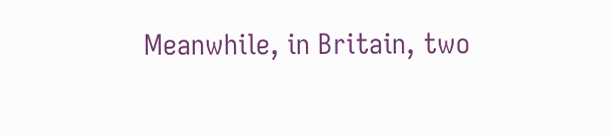Meanwhile, in Britain, two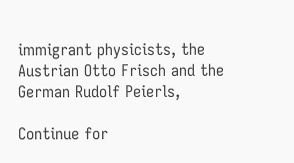immigrant physicists, the Austrian Otto Frisch and the German Rudolf Peierls,

Continue for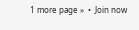1 more page »  •  Join now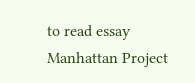to read essay Manhattan Project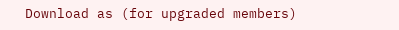Download as (for upgraded members)